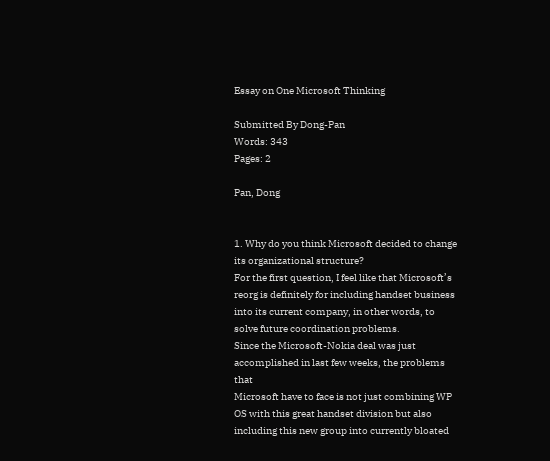Essay on One Microsoft Thinking

Submitted By Dong-Pan
Words: 343
Pages: 2

Pan, Dong


1. Why do you think Microsoft decided to change its organizational structure?
For the first question, I feel like that Microsoft’s reorg is definitely for including handset business into its current company, in other words, to solve future coordination problems.
Since the Microsoft-Nokia deal was just accomplished in last few weeks, the problems that
Microsoft have to face is not just combining WP OS with this great handset division but also including this new group into currently bloated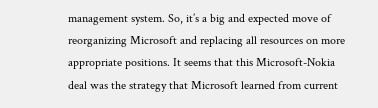management system. So, it’s a big and expected move of reorganizing Microsoft and replacing all resources on more appropriate positions. It seems that this Microsoft-Nokia deal was the strategy that Microsoft learned from current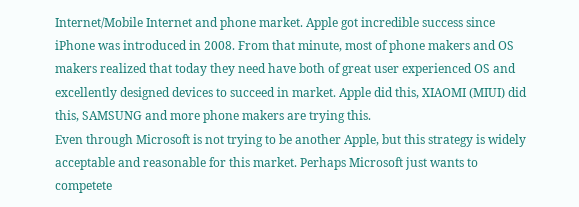Internet/Mobile Internet and phone market. Apple got incredible success since iPhone was introduced in 2008. From that minute, most of phone makers and OS makers realized that today they need have both of great user experienced OS and excellently designed devices to succeed in market. Apple did this, XIAOMI (MIUI) did this, SAMSUNG and more phone makers are trying this.
Even through Microsoft is not trying to be another Apple, but this strategy is widely acceptable and reasonable for this market. Perhaps Microsoft just wants to competete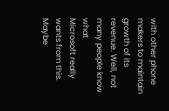with other phone makers to maintain growth of its revenue. Well, not many people know what
Microsoft really wants from this. Maybe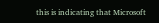this is indicating that Microsoft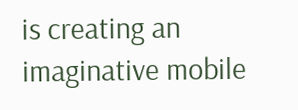is creating an imaginative mobile